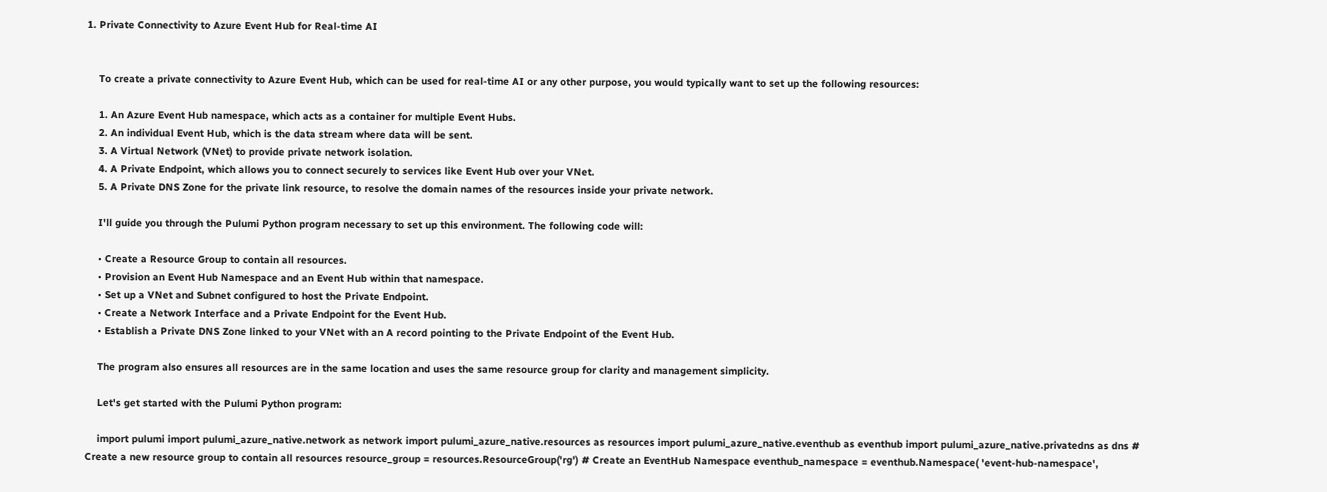1. Private Connectivity to Azure Event Hub for Real-time AI


    To create a private connectivity to Azure Event Hub, which can be used for real-time AI or any other purpose, you would typically want to set up the following resources:

    1. An Azure Event Hub namespace, which acts as a container for multiple Event Hubs.
    2. An individual Event Hub, which is the data stream where data will be sent.
    3. A Virtual Network (VNet) to provide private network isolation.
    4. A Private Endpoint, which allows you to connect securely to services like Event Hub over your VNet.
    5. A Private DNS Zone for the private link resource, to resolve the domain names of the resources inside your private network.

    I'll guide you through the Pulumi Python program necessary to set up this environment. The following code will:

    • Create a Resource Group to contain all resources.
    • Provision an Event Hub Namespace and an Event Hub within that namespace.
    • Set up a VNet and Subnet configured to host the Private Endpoint.
    • Create a Network Interface and a Private Endpoint for the Event Hub.
    • Establish a Private DNS Zone linked to your VNet with an A record pointing to the Private Endpoint of the Event Hub.

    The program also ensures all resources are in the same location and uses the same resource group for clarity and management simplicity.

    Let's get started with the Pulumi Python program:

    import pulumi import pulumi_azure_native.network as network import pulumi_azure_native.resources as resources import pulumi_azure_native.eventhub as eventhub import pulumi_azure_native.privatedns as dns # Create a new resource group to contain all resources resource_group = resources.ResourceGroup('rg') # Create an EventHub Namespace eventhub_namespace = eventhub.Namespace( 'event-hub-namespace',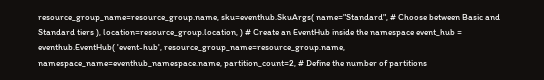resource_group_name=resource_group.name, sku=eventhub.SkuArgs( name="Standard", # Choose between Basic and Standard tiers ), location=resource_group.location, ) # Create an EventHub inside the namespace event_hub = eventhub.EventHub( 'event-hub', resource_group_name=resource_group.name, namespace_name=eventhub_namespace.name, partition_count=2, # Define the number of partitions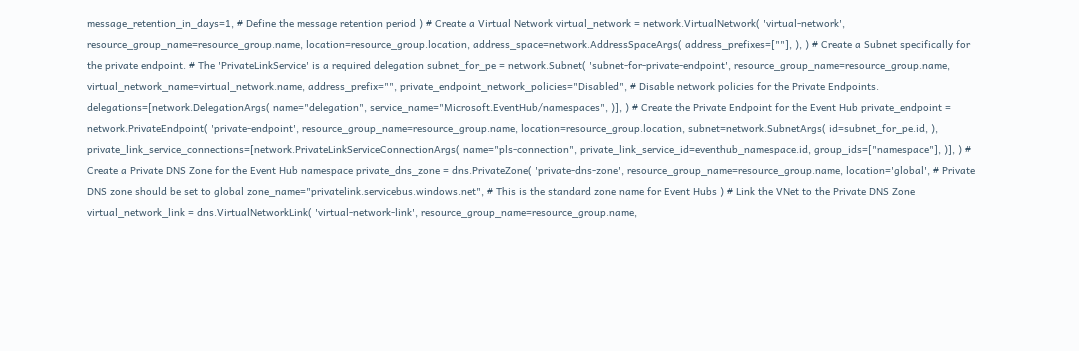message_retention_in_days=1, # Define the message retention period ) # Create a Virtual Network virtual_network = network.VirtualNetwork( 'virtual-network', resource_group_name=resource_group.name, location=resource_group.location, address_space=network.AddressSpaceArgs( address_prefixes=[""], ), ) # Create a Subnet specifically for the private endpoint. # The 'PrivateLinkService' is a required delegation subnet_for_pe = network.Subnet( 'subnet-for-private-endpoint', resource_group_name=resource_group.name, virtual_network_name=virtual_network.name, address_prefix="", private_endpoint_network_policies="Disabled", # Disable network policies for the Private Endpoints. delegations=[network.DelegationArgs( name="delegation", service_name="Microsoft.EventHub/namespaces", )], ) # Create the Private Endpoint for the Event Hub private_endpoint = network.PrivateEndpoint( 'private-endpoint', resource_group_name=resource_group.name, location=resource_group.location, subnet=network.SubnetArgs( id=subnet_for_pe.id, ), private_link_service_connections=[network.PrivateLinkServiceConnectionArgs( name="pls-connection", private_link_service_id=eventhub_namespace.id, group_ids=["namespace"], )], ) # Create a Private DNS Zone for the Event Hub namespace private_dns_zone = dns.PrivateZone( 'private-dns-zone', resource_group_name=resource_group.name, location='global', # Private DNS zone should be set to global zone_name="privatelink.servicebus.windows.net", # This is the standard zone name for Event Hubs ) # Link the VNet to the Private DNS Zone virtual_network_link = dns.VirtualNetworkLink( 'virtual-network-link', resource_group_name=resource_group.name,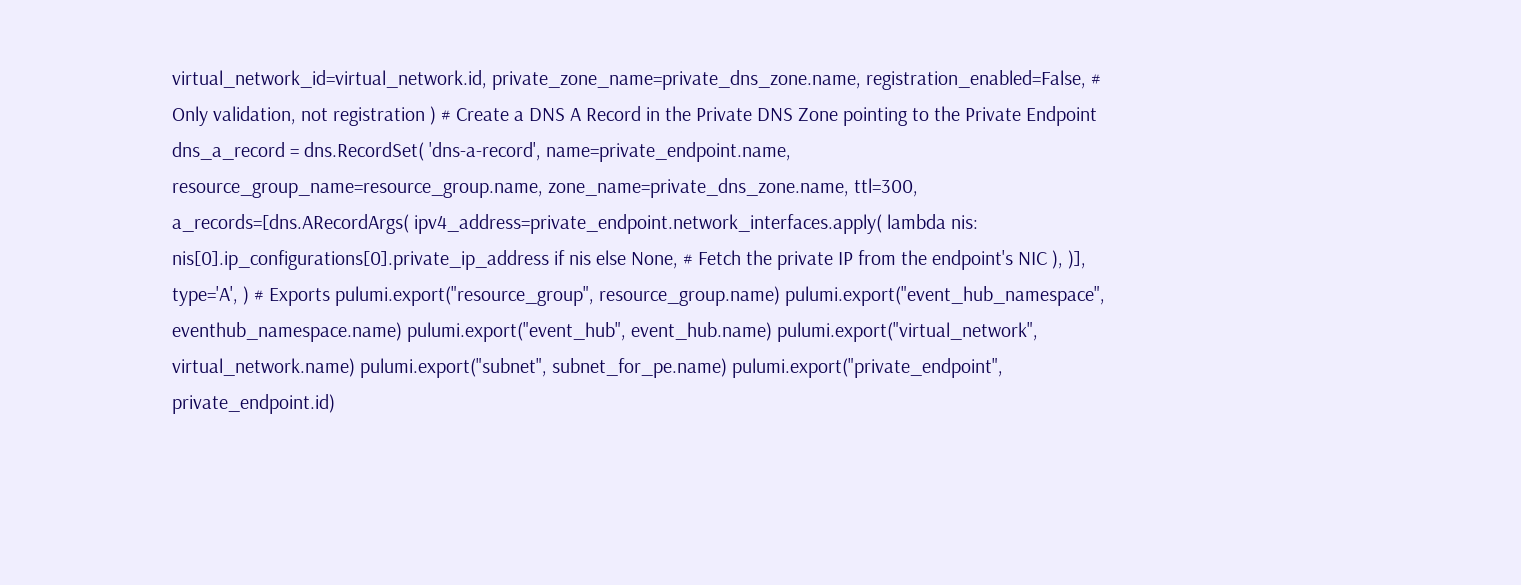virtual_network_id=virtual_network.id, private_zone_name=private_dns_zone.name, registration_enabled=False, # Only validation, not registration ) # Create a DNS A Record in the Private DNS Zone pointing to the Private Endpoint dns_a_record = dns.RecordSet( 'dns-a-record', name=private_endpoint.name, resource_group_name=resource_group.name, zone_name=private_dns_zone.name, ttl=300, a_records=[dns.ARecordArgs( ipv4_address=private_endpoint.network_interfaces.apply( lambda nis: nis[0].ip_configurations[0].private_ip_address if nis else None, # Fetch the private IP from the endpoint's NIC ), )], type='A', ) # Exports pulumi.export("resource_group", resource_group.name) pulumi.export("event_hub_namespace", eventhub_namespace.name) pulumi.export("event_hub", event_hub.name) pulumi.export("virtual_network", virtual_network.name) pulumi.export("subnet", subnet_for_pe.name) pulumi.export("private_endpoint", private_endpoint.id)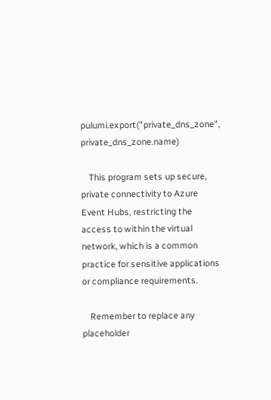pulumi.export("private_dns_zone", private_dns_zone.name)

    This program sets up secure, private connectivity to Azure Event Hubs, restricting the access to within the virtual network, which is a common practice for sensitive applications or compliance requirements.

    Remember to replace any placeholder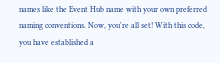names like the Event Hub name with your own preferred naming conventions. Now, you're all set! With this code, you have established a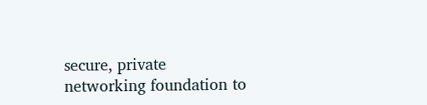secure, private networking foundation to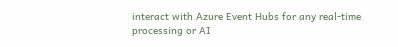interact with Azure Event Hubs for any real-time processing or AI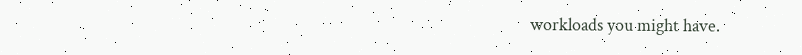workloads you might have.